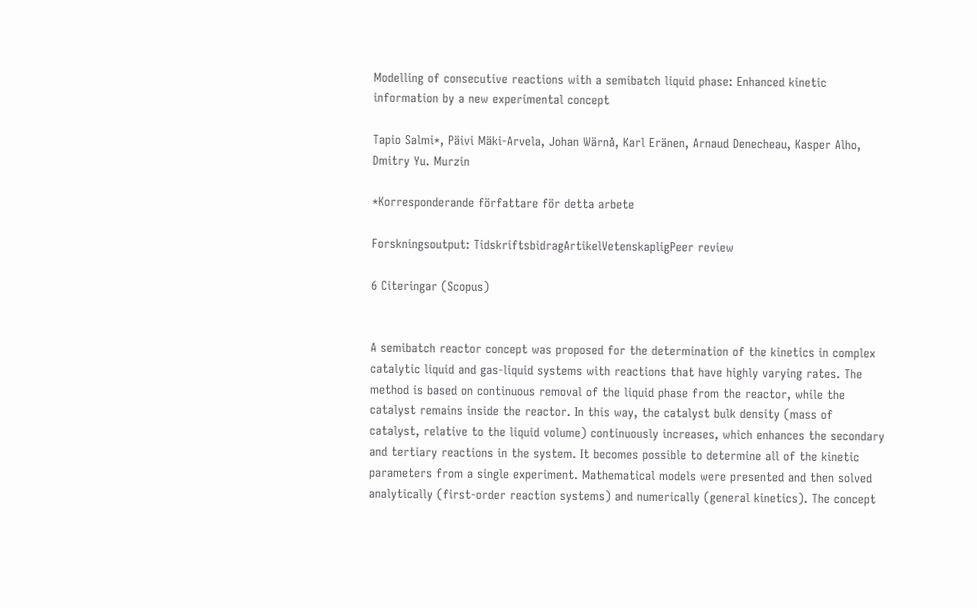Modelling of consecutive reactions with a semibatch liquid phase: Enhanced kinetic information by a new experimental concept

Tapio Salmi*, Päivi Mäki-Arvela, Johan Wärnå, Karl Eränen, Arnaud Denecheau, Kasper Alho, Dmitry Yu. Murzin

*Korresponderande författare för detta arbete

Forskningsoutput: TidskriftsbidragArtikelVetenskapligPeer review

6 Citeringar (Scopus)


A semibatch reactor concept was proposed for the determination of the kinetics in complex catalytic liquid and gas-liquid systems with reactions that have highly varying rates. The method is based on continuous removal of the liquid phase from the reactor, while the catalyst remains inside the reactor. In this way, the catalyst bulk density (mass of catalyst, relative to the liquid volume) continuously increases, which enhances the secondary and tertiary reactions in the system. It becomes possible to determine all of the kinetic parameters from a single experiment. Mathematical models were presented and then solved analytically (first-order reaction systems) and numerically (general kinetics). The concept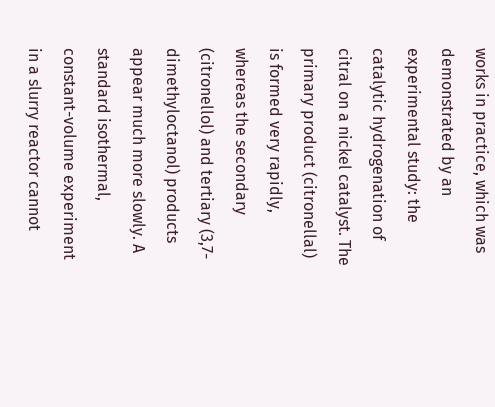works in practice, which was demonstrated by an experimental study: the catalytic hydrogenation of citral on a nickel catalyst. The primary product (citronellal) is formed very rapidly, whereas the secondary (citronellol) and tertiary (3,7-dimethyloctanol) products appear much more slowly. A standard isothermal, constant-volume experiment in a slurry reactor cannot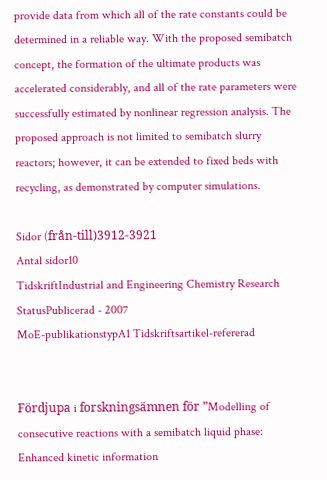provide data from which all of the rate constants could be determined in a reliable way. With the proposed semibatch concept, the formation of the ultimate products was accelerated considerably, and all of the rate parameters were successfully estimated by nonlinear regression analysis. The proposed approach is not limited to semibatch slurry reactors; however, it can be extended to fixed beds with recycling, as demonstrated by computer simulations.

Sidor (från-till)3912-3921
Antal sidor10
TidskriftIndustrial and Engineering Chemistry Research
StatusPublicerad - 2007
MoE-publikationstypA1 Tidskriftsartikel-refererad


Fördjupa i forskningsämnen för ”Modelling of consecutive reactions with a semibatch liquid phase: Enhanced kinetic information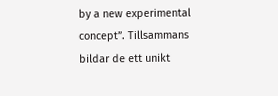by a new experimental concept”. Tillsammans bildar de ett unikt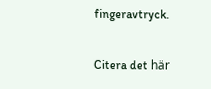fingeravtryck.

Citera det här